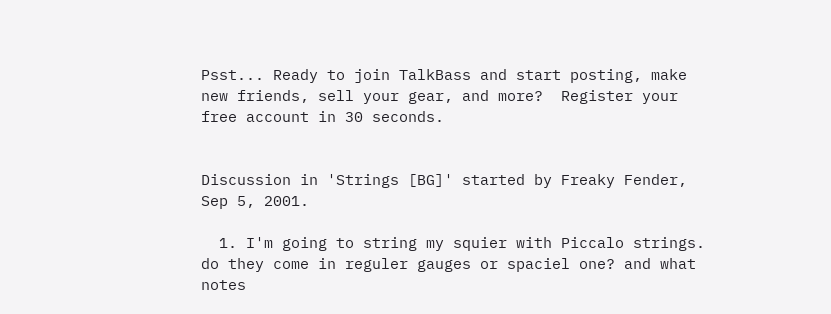Psst... Ready to join TalkBass and start posting, make new friends, sell your gear, and more?  Register your free account in 30 seconds.


Discussion in 'Strings [BG]' started by Freaky Fender, Sep 5, 2001.

  1. I'm going to string my squier with Piccalo strings. do they come in reguler gauges or spaciel one? and what notes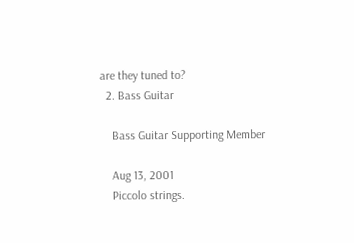are they tuned to?
  2. Bass Guitar

    Bass Guitar Supporting Member

    Aug 13, 2001
    Piccolo strings.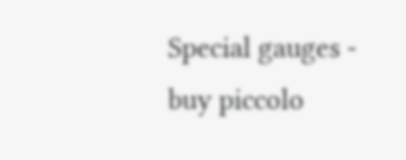Special gauges - buy piccolo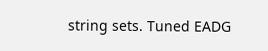string sets. Tuned EADG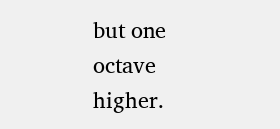but one octave higher.